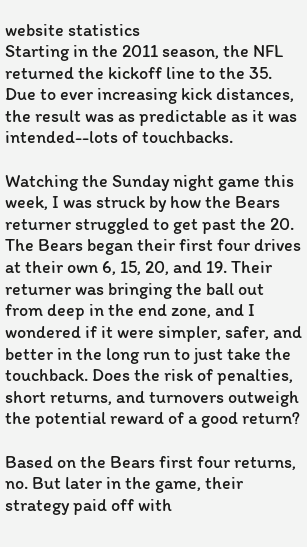website statistics
Starting in the 2011 season, the NFL returned the kickoff line to the 35. Due to ever increasing kick distances, the result was as predictable as it was intended--lots of touchbacks.

Watching the Sunday night game this week, I was struck by how the Bears returner struggled to get past the 20. The Bears began their first four drives at their own 6, 15, 20, and 19. Their returner was bringing the ball out from deep in the end zone, and I wondered if it were simpler, safer, and better in the long run to just take the touchback. Does the risk of penalties, short returns, and turnovers outweigh the potential reward of a good return?

Based on the Bears first four returns, no. But later in the game, their strategy paid off with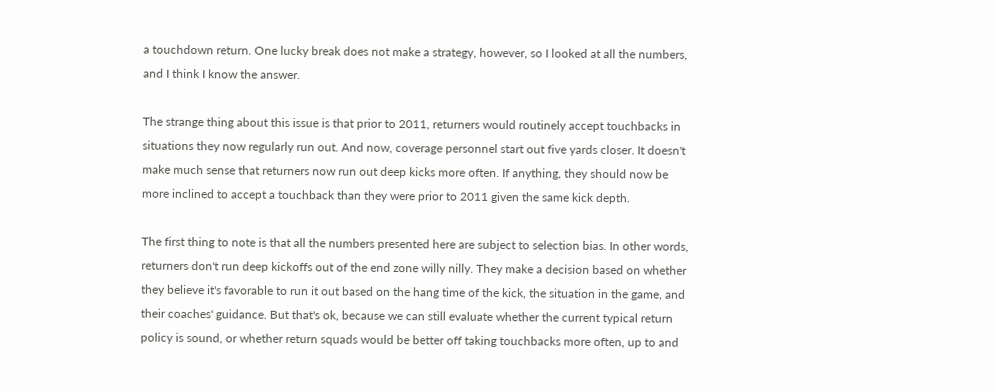a touchdown return. One lucky break does not make a strategy, however, so I looked at all the numbers, and I think I know the answer.

The strange thing about this issue is that prior to 2011, returners would routinely accept touchbacks in situations they now regularly run out. And now, coverage personnel start out five yards closer. It doesn't make much sense that returners now run out deep kicks more often. If anything, they should now be more inclined to accept a touchback than they were prior to 2011 given the same kick depth.

The first thing to note is that all the numbers presented here are subject to selection bias. In other words, returners don't run deep kickoffs out of the end zone willy nilly. They make a decision based on whether they believe it's favorable to run it out based on the hang time of the kick, the situation in the game, and their coaches' guidance. But that's ok, because we can still evaluate whether the current typical return policy is sound, or whether return squads would be better off taking touchbacks more often, up to and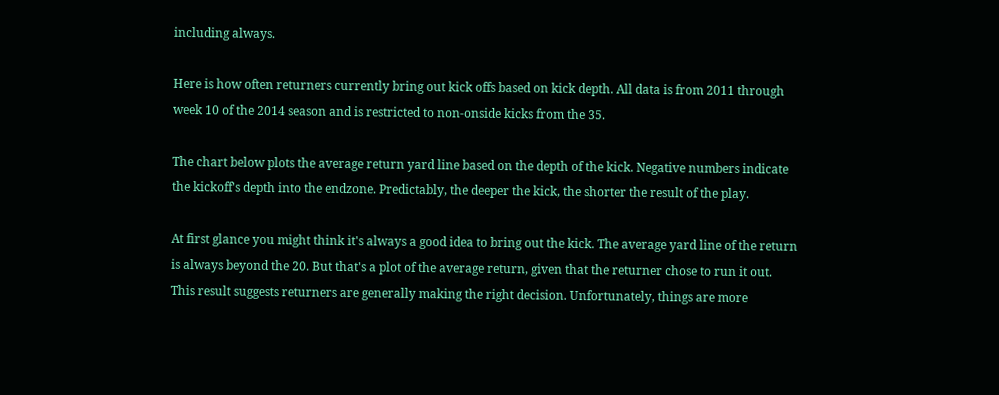including always.

Here is how often returners currently bring out kick offs based on kick depth. All data is from 2011 through week 10 of the 2014 season and is restricted to non-onside kicks from the 35.

The chart below plots the average return yard line based on the depth of the kick. Negative numbers indicate the kickoff's depth into the endzone. Predictably, the deeper the kick, the shorter the result of the play.

At first glance you might think it's always a good idea to bring out the kick. The average yard line of the return is always beyond the 20. But that's a plot of the average return, given that the returner chose to run it out. This result suggests returners are generally making the right decision. Unfortunately, things are more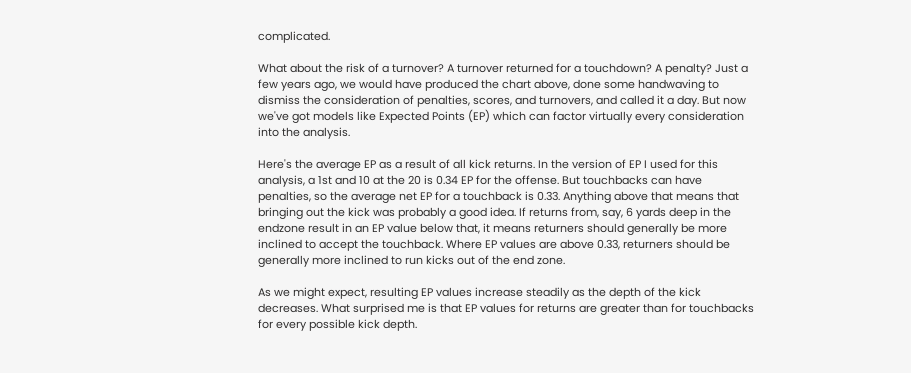complicated.

What about the risk of a turnover? A turnover returned for a touchdown? A penalty? Just a few years ago, we would have produced the chart above, done some handwaving to dismiss the consideration of penalties, scores, and turnovers, and called it a day. But now we've got models like Expected Points (EP) which can factor virtually every consideration into the analysis.

Here's the average EP as a result of all kick returns. In the version of EP I used for this analysis, a 1st and 10 at the 20 is 0.34 EP for the offense. But touchbacks can have penalties, so the average net EP for a touchback is 0.33. Anything above that means that bringing out the kick was probably a good idea. If returns from, say, 6 yards deep in the endzone result in an EP value below that, it means returners should generally be more inclined to accept the touchback. Where EP values are above 0.33, returners should be generally more inclined to run kicks out of the end zone.

As we might expect, resulting EP values increase steadily as the depth of the kick decreases. What surprised me is that EP values for returns are greater than for touchbacks for every possible kick depth.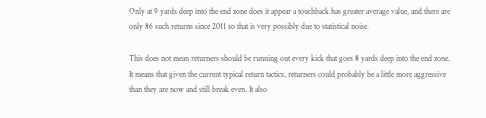Only at 9 yards deep into the end zone does it appear a touchback has greater average value, and there are only 86 such returns since 2011 so that is very possibly due to statistical noise.

This does not mean returners should be running out every kick that goes 8 yards deep into the end zone. It means that given the current typical return tactics, returners could probably be a little more aggressive than they are now and still break even. It also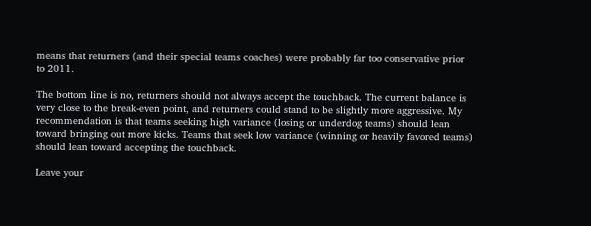means that returners (and their special teams coaches) were probably far too conservative prior to 2011.

The bottom line is no, returners should not always accept the touchback. The current balance is very close to the break-even point, and returners could stand to be slightly more aggressive. My recommendation is that teams seeking high variance (losing or underdog teams) should lean toward bringing out more kicks. Teams that seek low variance (winning or heavily favored teams) should lean toward accepting the touchback.

Leave your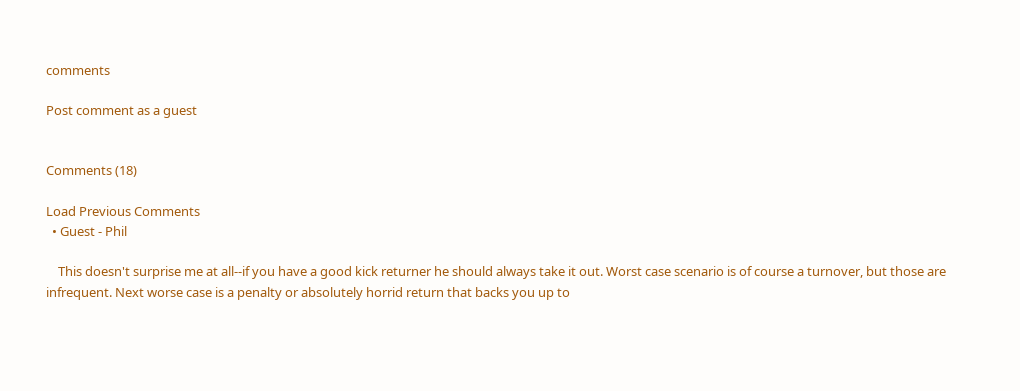comments

Post comment as a guest


Comments (18)

Load Previous Comments
  • Guest - Phil

    This doesn't surprise me at all--if you have a good kick returner he should always take it out. Worst case scenario is of course a turnover, but those are infrequent. Next worse case is a penalty or absolutely horrid return that backs you up to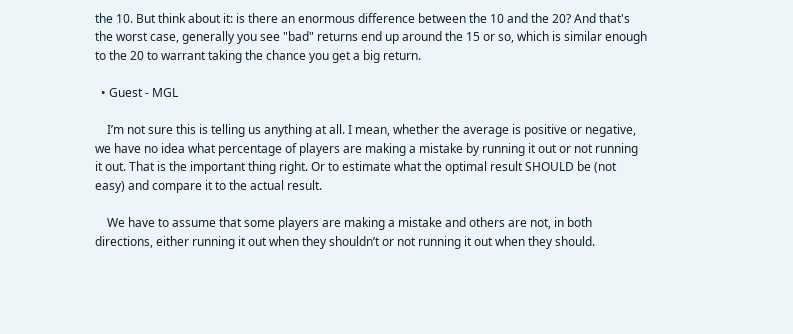the 10. But think about it: is there an enormous difference between the 10 and the 20? And that's the worst case, generally you see "bad" returns end up around the 15 or so, which is similar enough to the 20 to warrant taking the chance you get a big return.

  • Guest - MGL

    I’m not sure this is telling us anything at all. I mean, whether the average is positive or negative, we have no idea what percentage of players are making a mistake by running it out or not running it out. That is the important thing right. Or to estimate what the optimal result SHOULD be (not easy) and compare it to the actual result.

    We have to assume that some players are making a mistake and others are not, in both directions, either running it out when they shouldn’t or not running it out when they should.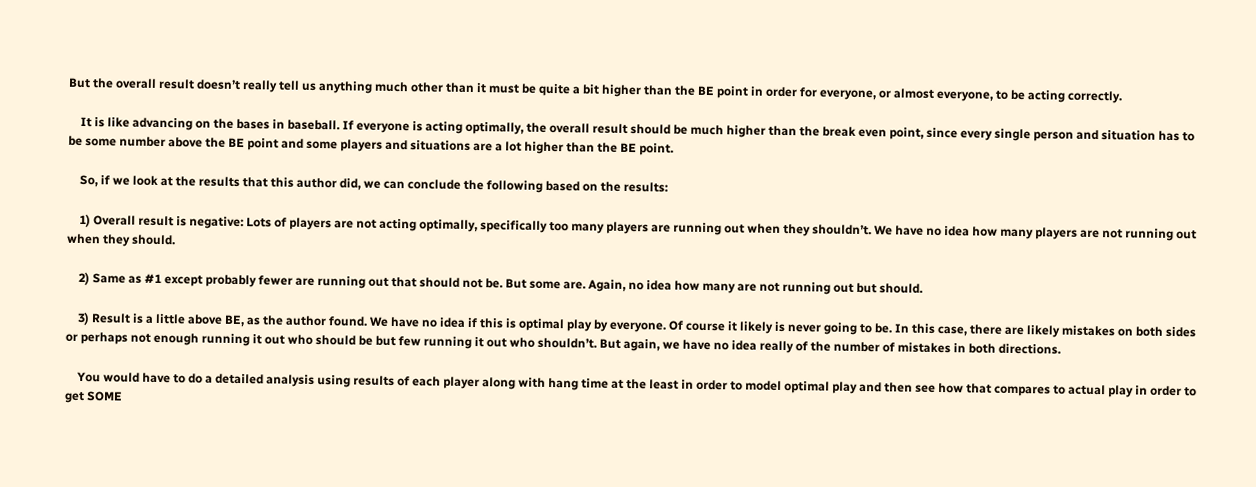But the overall result doesn’t really tell us anything much other than it must be quite a bit higher than the BE point in order for everyone, or almost everyone, to be acting correctly.

    It is like advancing on the bases in baseball. If everyone is acting optimally, the overall result should be much higher than the break even point, since every single person and situation has to be some number above the BE point and some players and situations are a lot higher than the BE point.

    So, if we look at the results that this author did, we can conclude the following based on the results:

    1) Overall result is negative: Lots of players are not acting optimally, specifically too many players are running out when they shouldn’t. We have no idea how many players are not running out when they should.

    2) Same as #1 except probably fewer are running out that should not be. But some are. Again, no idea how many are not running out but should.

    3) Result is a little above BE, as the author found. We have no idea if this is optimal play by everyone. Of course it likely is never going to be. In this case, there are likely mistakes on both sides or perhaps not enough running it out who should be but few running it out who shouldn’t. But again, we have no idea really of the number of mistakes in both directions.

    You would have to do a detailed analysis using results of each player along with hang time at the least in order to model optimal play and then see how that compares to actual play in order to get SOME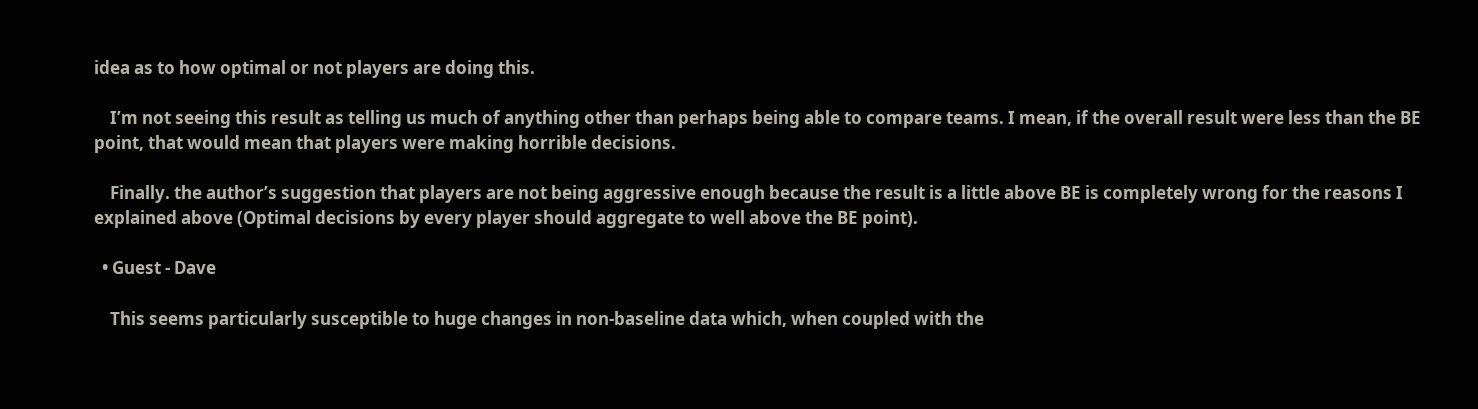idea as to how optimal or not players are doing this.

    I’m not seeing this result as telling us much of anything other than perhaps being able to compare teams. I mean, if the overall result were less than the BE point, that would mean that players were making horrible decisions.

    Finally. the author’s suggestion that players are not being aggressive enough because the result is a little above BE is completely wrong for the reasons I explained above (Optimal decisions by every player should aggregate to well above the BE point).

  • Guest - Dave

    This seems particularly susceptible to huge changes in non-baseline data which, when coupled with the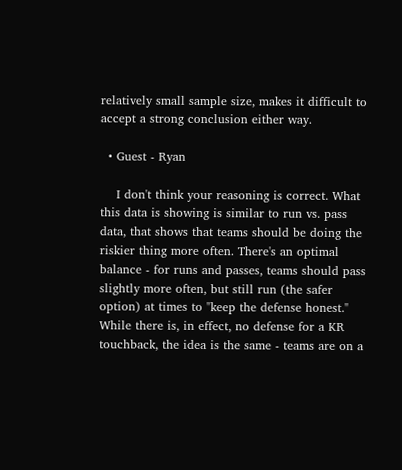relatively small sample size, makes it difficult to accept a strong conclusion either way.

  • Guest - Ryan

    I don't think your reasoning is correct. What this data is showing is similar to run vs. pass data, that shows that teams should be doing the riskier thing more often. There's an optimal balance - for runs and passes, teams should pass slightly more often, but still run (the safer option) at times to "keep the defense honest." While there is, in effect, no defense for a KR touchback, the idea is the same - teams are on a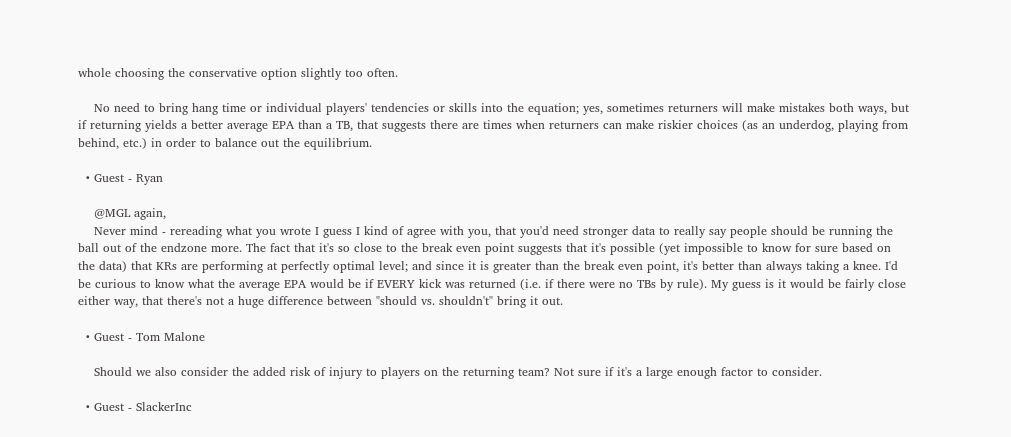whole choosing the conservative option slightly too often.

    No need to bring hang time or individual players' tendencies or skills into the equation; yes, sometimes returners will make mistakes both ways, but if returning yields a better average EPA than a TB, that suggests there are times when returners can make riskier choices (as an underdog, playing from behind, etc.) in order to balance out the equilibrium.

  • Guest - Ryan

    @MGL again,
    Never mind - rereading what you wrote I guess I kind of agree with you, that you'd need stronger data to really say people should be running the ball out of the endzone more. The fact that it's so close to the break even point suggests that it's possible (yet impossible to know for sure based on the data) that KRs are performing at perfectly optimal level; and since it is greater than the break even point, it's better than always taking a knee. I'd be curious to know what the average EPA would be if EVERY kick was returned (i.e. if there were no TBs by rule). My guess is it would be fairly close either way, that there's not a huge difference between "should vs. shouldn't" bring it out.

  • Guest - Tom Malone

    Should we also consider the added risk of injury to players on the returning team? Not sure if it's a large enough factor to consider.

  • Guest - SlackerInc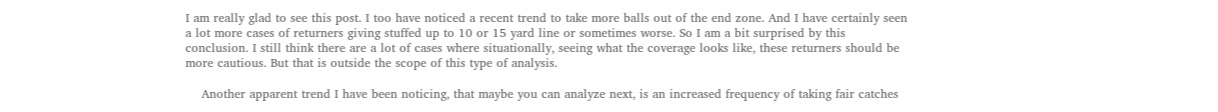I am really glad to see this post. I too have noticed a recent trend to take more balls out of the end zone. And I have certainly seen a lot more cases of returners giving stuffed up to 10 or 15 yard line or sometimes worse. So I am a bit surprised by this conclusion. I still think there are a lot of cases where situationally, seeing what the coverage looks like, these returners should be more cautious. But that is outside the scope of this type of analysis.

    Another apparent trend I have been noticing, that maybe you can analyze next, is an increased frequency of taking fair catches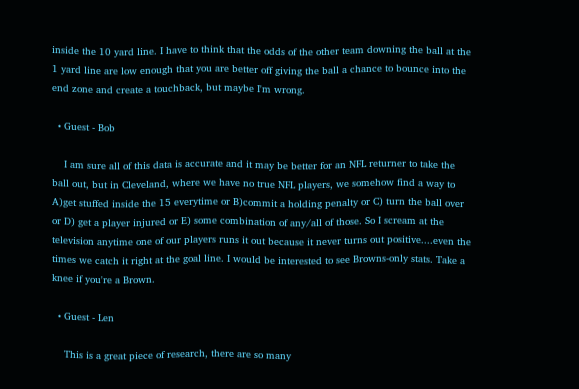inside the 10 yard line. I have to think that the odds of the other team downing the ball at the 1 yard line are low enough that you are better off giving the ball a chance to bounce into the end zone and create a touchback, but maybe I'm wrong.

  • Guest - Bob

    I am sure all of this data is accurate and it may be better for an NFL returner to take the ball out, but in Cleveland, where we have no true NFL players, we somehow find a way to A)get stuffed inside the 15 everytime or B)commit a holding penalty or C) turn the ball over or D) get a player injured or E) some combination of any/all of those. So I scream at the television anytime one of our players runs it out because it never turns out positive....even the times we catch it right at the goal line. I would be interested to see Browns-only stats. Take a knee if you're a Brown.

  • Guest - Len

    This is a great piece of research, there are so many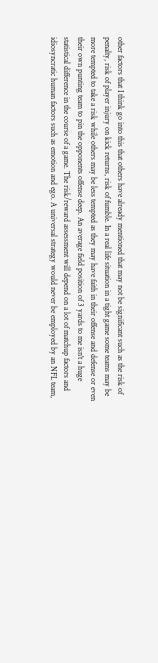other factors that I think go into this that others have already mentioned that may not be significant such as the risk of penalty, risk of player injury on kick returns, risk of fumble. In a real life situation in a tight game some teams may be more tempted to take a risk while others may be less tempted as they may have faith in their offense and defense or even their own punting team to pin the opponents offense deep. An average field position of 3 yards to me isn't a huge statistical difference in the course of a game. The risk/reward assessment will depend on a lot of matchup factors and idiosyncratic human factors such as emotion and ego. A universal strategy would never be employed by an NFL team,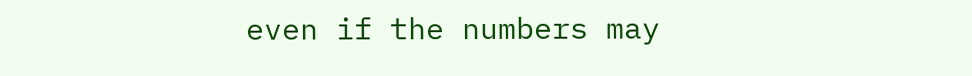even if the numbers may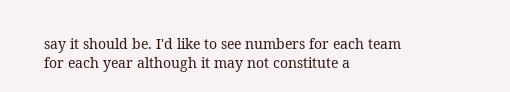say it should be. I'd like to see numbers for each team for each year although it may not constitute a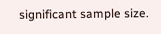significant sample size.